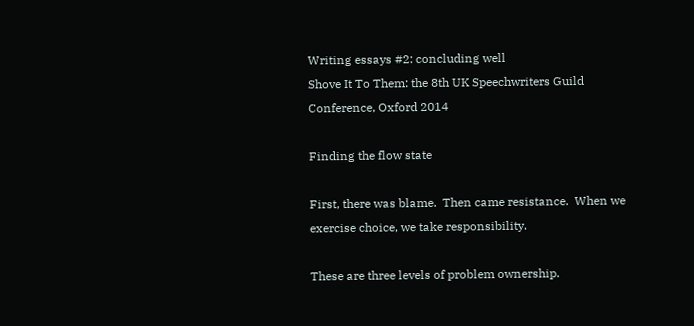Writing essays #2: concluding well
Shove It To Them: the 8th UK Speechwriters Guild Conference, Oxford 2014

Finding the flow state

First, there was blame.  Then came resistance.  When we exercise choice, we take responsibility.

These are three levels of problem ownership.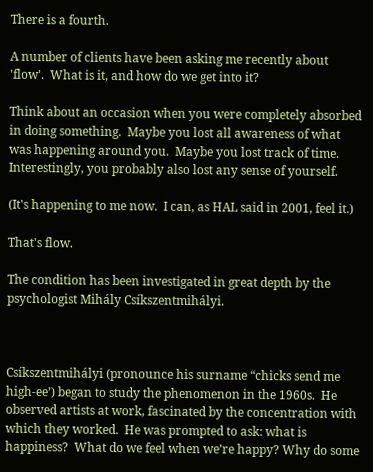There is a fourth.

A number of clients have been asking me recently about 'flow'.  What is it, and how do we get into it?

Think about an occasion when you were completely absorbed in doing something.  Maybe you lost all awareness of what was happening around you.  Maybe you lost track of time.  Interestingly, you probably also lost any sense of yourself.

(It's happening to me now.  I can, as HAL said in 2001, feel it.)

That's flow.

The condition has been investigated in great depth by the psychologist Mihály Csíkszentmihályi.



Csíkszentmihályi (pronounce his surname “chicks send me high-ee’) began to study the phenomenon in the 1960s.  He observed artists at work, fascinated by the concentration with which they worked.  He was prompted to ask: what is happiness?  What do we feel when we’re happy? Why do some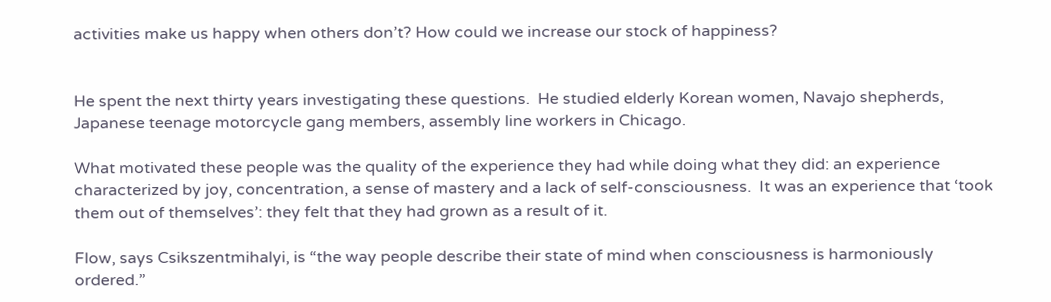activities make us happy when others don’t? How could we increase our stock of happiness?


He spent the next thirty years investigating these questions.  He studied elderly Korean women, Navajo shepherds, Japanese teenage motorcycle gang members, assembly line workers in Chicago.

What motivated these people was the quality of the experience they had while doing what they did: an experience characterized by joy, concentration, a sense of mastery and a lack of self-consciousness.  It was an experience that ‘took them out of themselves’: they felt that they had grown as a result of it.

Flow, says Csikszentmihalyi, is “the way people describe their state of mind when consciousness is harmoniously ordered.”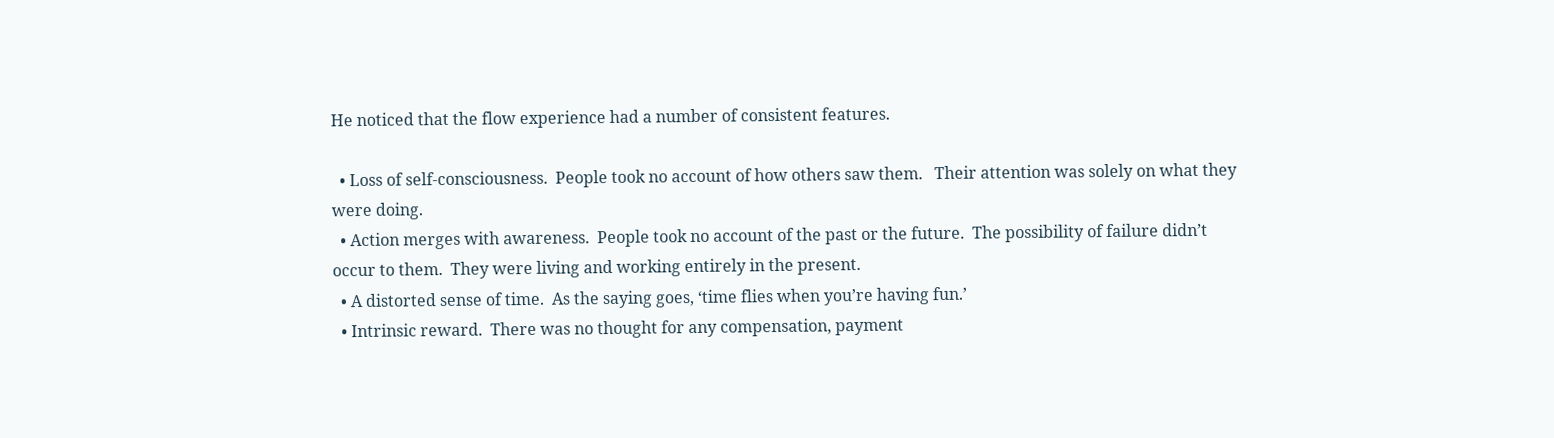He noticed that the flow experience had a number of consistent features.

  • Loss of self-consciousness.  People took no account of how others saw them.   Their attention was solely on what they were doing.
  • Action merges with awareness.  People took no account of the past or the future.  The possibility of failure didn’t occur to them.  They were living and working entirely in the present.
  • A distorted sense of time.  As the saying goes, ‘time flies when you’re having fun.’
  • Intrinsic reward.  There was no thought for any compensation, payment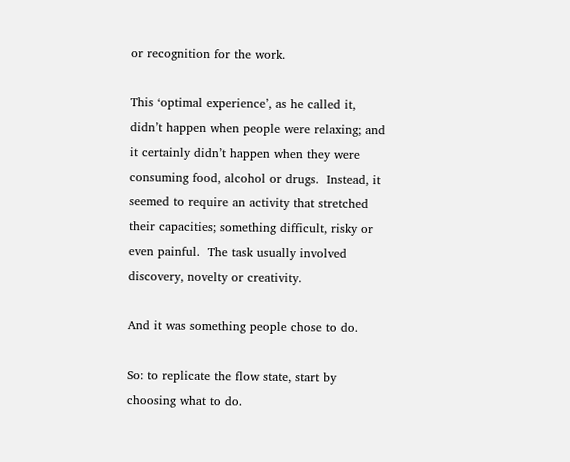or recognition for the work.

This ‘optimal experience’, as he called it, didn’t happen when people were relaxing; and it certainly didn’t happen when they were consuming food, alcohol or drugs.  Instead, it seemed to require an activity that stretched their capacities; something difficult, risky or even painful.  The task usually involved discovery, novelty or creativity.

And it was something people chose to do.

So: to replicate the flow state, start by choosing what to do.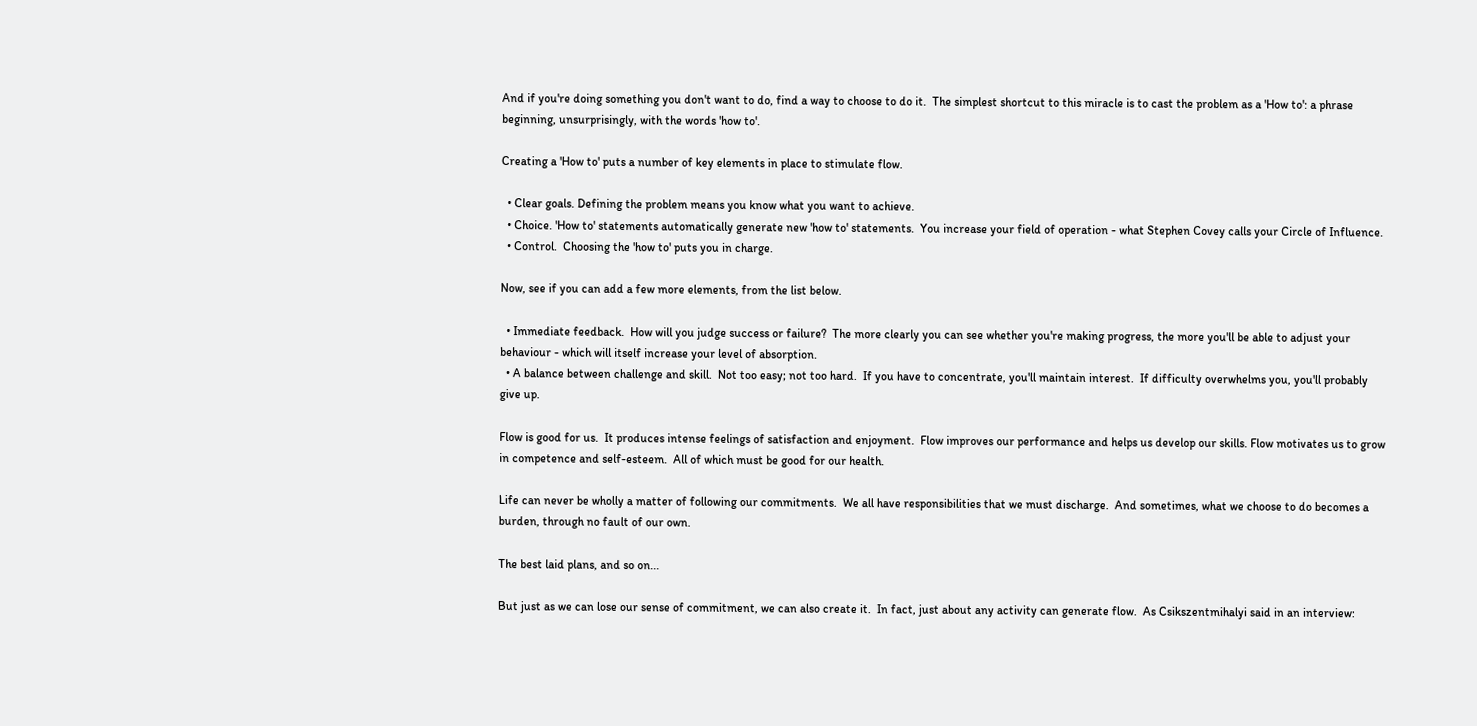And if you're doing something you don't want to do, find a way to choose to do it.  The simplest shortcut to this miracle is to cast the problem as a 'How to': a phrase beginning, unsurprisingly, with the words 'how to'.

Creating a 'How to' puts a number of key elements in place to stimulate flow.

  • Clear goals. Defining the problem means you know what you want to achieve.
  • Choice. 'How to' statements automatically generate new 'how to' statements.  You increase your field of operation - what Stephen Covey calls your Circle of Influence.
  • Control.  Choosing the 'how to' puts you in charge.

Now, see if you can add a few more elements, from the list below.

  • Immediate feedback.  How will you judge success or failure?  The more clearly you can see whether you're making progress, the more you'll be able to adjust your behaviour - which will itself increase your level of absorption.
  • A balance between challenge and skill.  Not too easy; not too hard.  If you have to concentrate, you'll maintain interest.  If difficulty overwhelms you, you'll probably give up.

Flow is good for us.  It produces intense feelings of satisfaction and enjoyment.  Flow improves our performance and helps us develop our skills. Flow motivates us to grow in competence and self-esteem.  All of which must be good for our health.

Life can never be wholly a matter of following our commitments.  We all have responsibilities that we must discharge.  And sometimes, what we choose to do becomes a burden, through no fault of our own.

The best laid plans, and so on...

But just as we can lose our sense of commitment, we can also create it.  In fact, just about any activity can generate flow.  As Csikszentmihalyi said in an interview: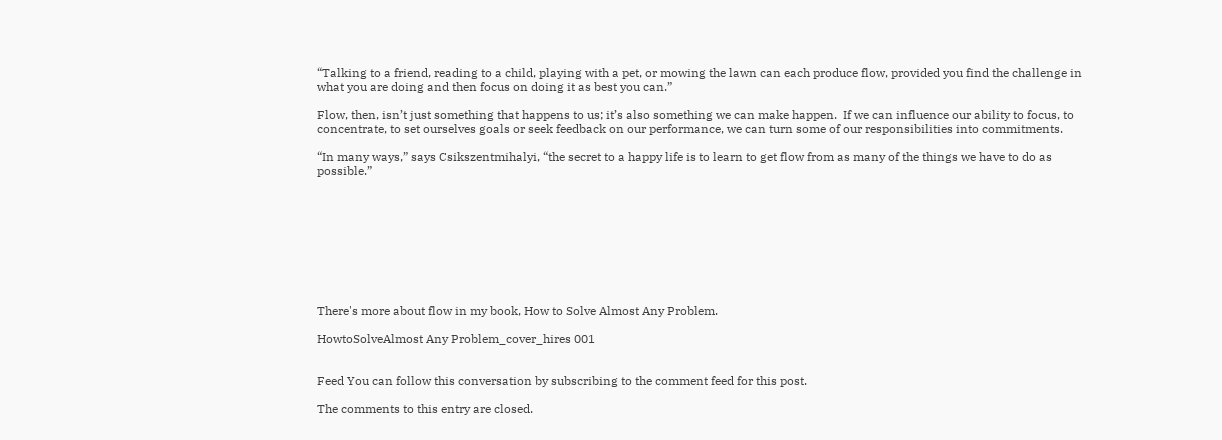“Talking to a friend, reading to a child, playing with a pet, or mowing the lawn can each produce flow, provided you find the challenge in what you are doing and then focus on doing it as best you can.”

Flow, then, isn’t just something that happens to us; it’s also something we can make happen.  If we can influence our ability to focus, to concentrate, to set ourselves goals or seek feedback on our performance, we can turn some of our responsibilities into commitments.

“In many ways,” says Csikszentmihalyi, “the secret to a happy life is to learn to get flow from as many of the things we have to do as possible.”









There's more about flow in my book, How to Solve Almost Any Problem.

HowtoSolveAlmost Any Problem_cover_hires 001


Feed You can follow this conversation by subscribing to the comment feed for this post.

The comments to this entry are closed.